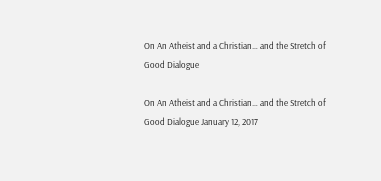On An Atheist and a Christian… and the Stretch of Good Dialogue

On An Atheist and a Christian… and the Stretch of Good Dialogue January 12, 2017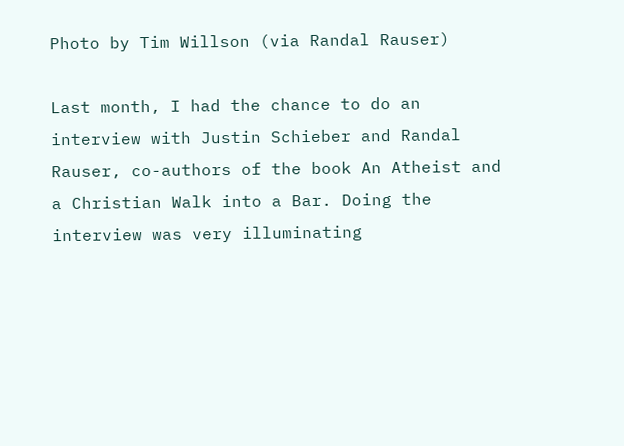Photo by Tim Willson (via Randal Rauser)

Last month, I had the chance to do an interview with Justin Schieber and Randal Rauser, co-authors of the book An Atheist and a Christian Walk into a Bar. Doing the interview was very illuminating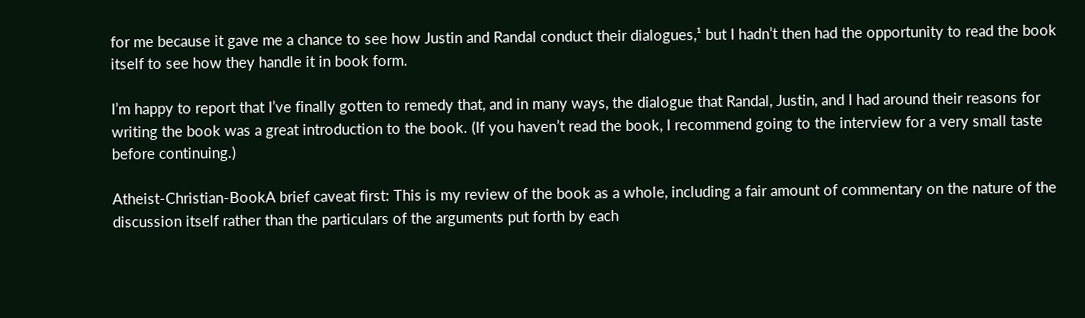for me because it gave me a chance to see how Justin and Randal conduct their dialogues,¹ but I hadn’t then had the opportunity to read the book itself to see how they handle it in book form.

I’m happy to report that I’ve finally gotten to remedy that, and in many ways, the dialogue that Randal, Justin, and I had around their reasons for writing the book was a great introduction to the book. (If you haven’t read the book, I recommend going to the interview for a very small taste before continuing.)

Atheist-Christian-BookA brief caveat first: This is my review of the book as a whole, including a fair amount of commentary on the nature of the discussion itself rather than the particulars of the arguments put forth by each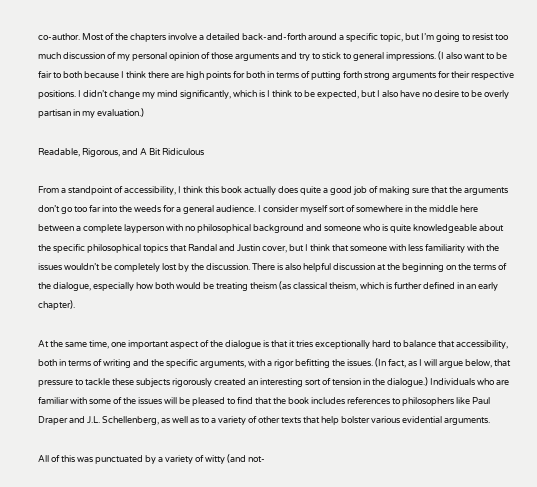co-author. Most of the chapters involve a detailed back-and-forth around a specific topic, but I’m going to resist too much discussion of my personal opinion of those arguments and try to stick to general impressions. (I also want to be fair to both because I think there are high points for both in terms of putting forth strong arguments for their respective positions. I didn’t change my mind significantly, which is I think to be expected, but I also have no desire to be overly partisan in my evaluation.)

Readable, Rigorous, and A Bit Ridiculous

From a standpoint of accessibility, I think this book actually does quite a good job of making sure that the arguments don’t go too far into the weeds for a general audience. I consider myself sort of somewhere in the middle here between a complete layperson with no philosophical background and someone who is quite knowledgeable about the specific philosophical topics that Randal and Justin cover, but I think that someone with less familiarity with the issues wouldn’t be completely lost by the discussion. There is also helpful discussion at the beginning on the terms of the dialogue, especially how both would be treating theism (as classical theism, which is further defined in an early chapter).

At the same time, one important aspect of the dialogue is that it tries exceptionally hard to balance that accessibility, both in terms of writing and the specific arguments, with a rigor befitting the issues. (In fact, as I will argue below, that pressure to tackle these subjects rigorously created an interesting sort of tension in the dialogue.) Individuals who are familiar with some of the issues will be pleased to find that the book includes references to philosophers like Paul Draper and J.L. Schellenberg, as well as to a variety of other texts that help bolster various evidential arguments.

All of this was punctuated by a variety of witty (and not-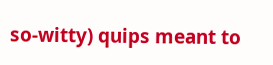so-witty) quips meant to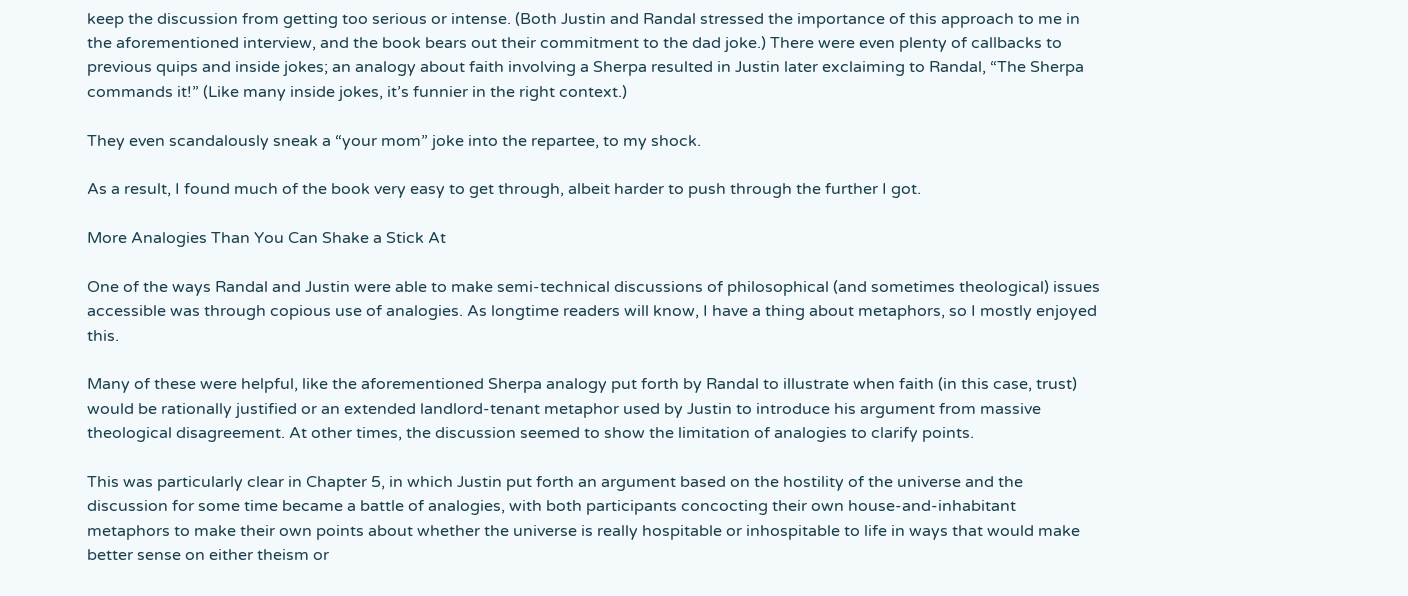keep the discussion from getting too serious or intense. (Both Justin and Randal stressed the importance of this approach to me in the aforementioned interview, and the book bears out their commitment to the dad joke.) There were even plenty of callbacks to previous quips and inside jokes; an analogy about faith involving a Sherpa resulted in Justin later exclaiming to Randal, “The Sherpa commands it!” (Like many inside jokes, it’s funnier in the right context.)

They even scandalously sneak a “your mom” joke into the repartee, to my shock.

As a result, I found much of the book very easy to get through, albeit harder to push through the further I got.

More Analogies Than You Can Shake a Stick At

One of the ways Randal and Justin were able to make semi-technical discussions of philosophical (and sometimes theological) issues accessible was through copious use of analogies. As longtime readers will know, I have a thing about metaphors, so I mostly enjoyed this.

Many of these were helpful, like the aforementioned Sherpa analogy put forth by Randal to illustrate when faith (in this case, trust) would be rationally justified or an extended landlord-tenant metaphor used by Justin to introduce his argument from massive theological disagreement. At other times, the discussion seemed to show the limitation of analogies to clarify points.

This was particularly clear in Chapter 5, in which Justin put forth an argument based on the hostility of the universe and the discussion for some time became a battle of analogies, with both participants concocting their own house-and-inhabitant metaphors to make their own points about whether the universe is really hospitable or inhospitable to life in ways that would make better sense on either theism or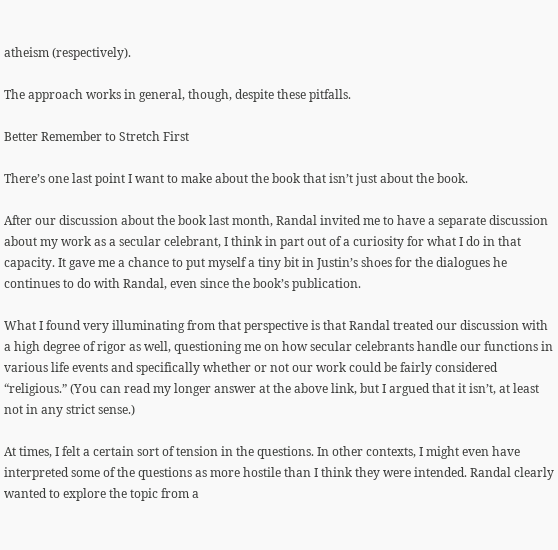atheism (respectively).

The approach works in general, though, despite these pitfalls.

Better Remember to Stretch First

There’s one last point I want to make about the book that isn’t just about the book.

After our discussion about the book last month, Randal invited me to have a separate discussion about my work as a secular celebrant, I think in part out of a curiosity for what I do in that capacity. It gave me a chance to put myself a tiny bit in Justin’s shoes for the dialogues he continues to do with Randal, even since the book’s publication.

What I found very illuminating from that perspective is that Randal treated our discussion with a high degree of rigor as well, questioning me on how secular celebrants handle our functions in various life events and specifically whether or not our work could be fairly considered “religious.” (You can read my longer answer at the above link, but I argued that it isn’t, at least not in any strict sense.)

At times, I felt a certain sort of tension in the questions. In other contexts, I might even have interpreted some of the questions as more hostile than I think they were intended. Randal clearly wanted to explore the topic from a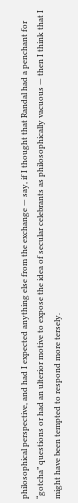philosophical perspective, and had I expected anything else from the exchange — say, if I thought that Randal had a penchant for “gotcha” questions or had an ulterior motive to expose the idea of secular celebrants as philosophically vacuous — then I think that I might have been tempted to respond more tersely.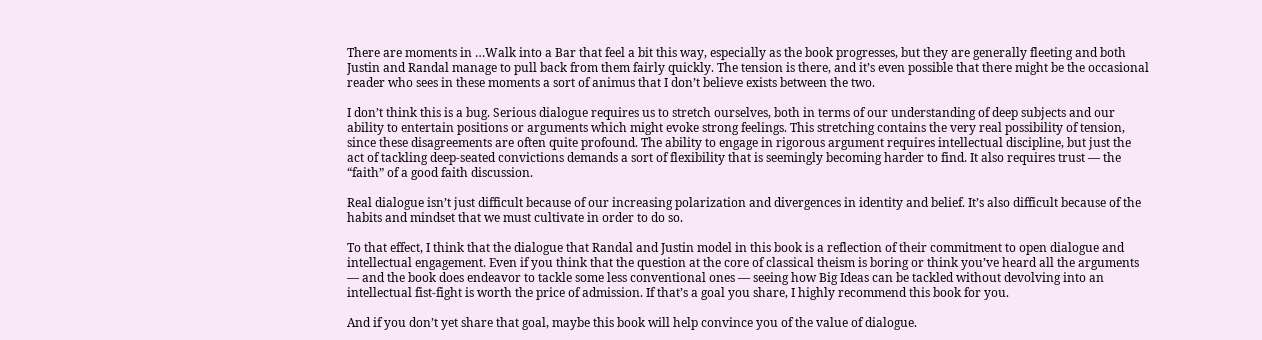There are moments in …Walk into a Bar that feel a bit this way, especially as the book progresses, but they are generally fleeting and both Justin and Randal manage to pull back from them fairly quickly. The tension is there, and it’s even possible that there might be the occasional reader who sees in these moments a sort of animus that I don’t believe exists between the two.

I don’t think this is a bug. Serious dialogue requires us to stretch ourselves, both in terms of our understanding of deep subjects and our ability to entertain positions or arguments which might evoke strong feelings. This stretching contains the very real possibility of tension, since these disagreements are often quite profound. The ability to engage in rigorous argument requires intellectual discipline, but just the act of tackling deep-seated convictions demands a sort of flexibility that is seemingly becoming harder to find. It also requires trust — the “faith” of a good faith discussion.

Real dialogue isn’t just difficult because of our increasing polarization and divergences in identity and belief. It’s also difficult because of the habits and mindset that we must cultivate in order to do so.

To that effect, I think that the dialogue that Randal and Justin model in this book is a reflection of their commitment to open dialogue and intellectual engagement. Even if you think that the question at the core of classical theism is boring or think you’ve heard all the arguments — and the book does endeavor to tackle some less conventional ones — seeing how Big Ideas can be tackled without devolving into an intellectual fist-fight is worth the price of admission. If that’s a goal you share, I highly recommend this book for you.

And if you don’t yet share that goal, maybe this book will help convince you of the value of dialogue.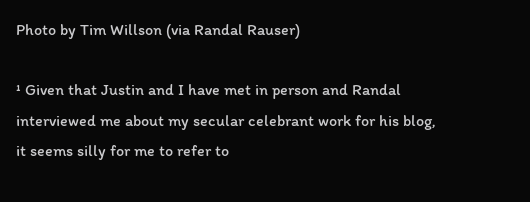Photo by Tim Willson (via Randal Rauser)

¹ Given that Justin and I have met in person and Randal interviewed me about my secular celebrant work for his blog, it seems silly for me to refer to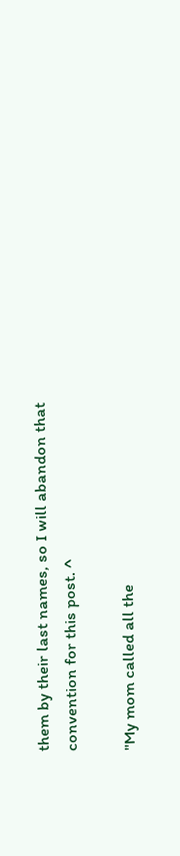them by their last names, so I will abandon that convention for this post. ^

"My mom called all the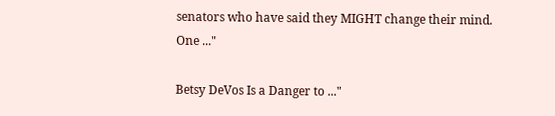senators who have said they MIGHT change their mind. One ..."

Betsy DeVos Is a Danger to ..."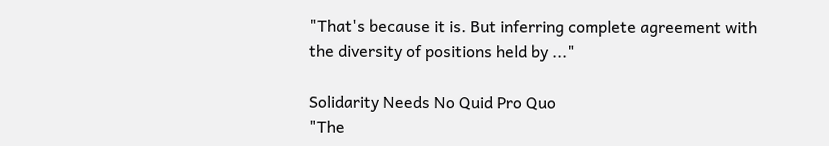"That's because it is. But inferring complete agreement with the diversity of positions held by ..."

Solidarity Needs No Quid Pro Quo
"The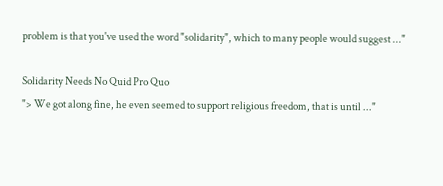problem is that you've used the word "solidarity", which to many people would suggest ..."

Solidarity Needs No Quid Pro Quo
"> We got along fine, he even seemed to support religious freedom, that is until ..."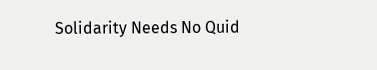Solidarity Needs No Quid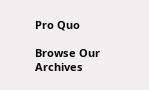Pro Quo

Browse Our Archives